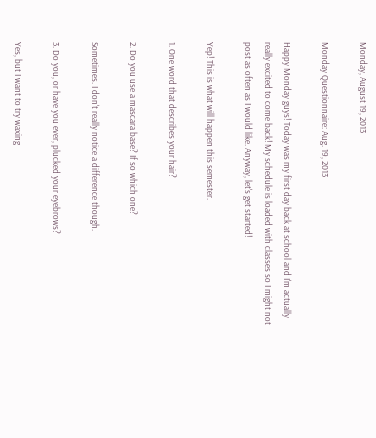Monday, August 19, 2013

Monday Questionnaire: Aug. 19, 2013

Happy Monday guys! Today was my first day back at school and I'm actually really excited to come back! My schedule is loaded with classes so I might not post as often as I would like. Anyway, let's get started!

Yep! This is what will happen this semester.

1. One word that describes your hair?

2. Do you use a mascara base? If so which one?

Sometimes. I don't really notice a difference though.

3. Do you, or have you ever, plucked your eyebrows?

Yes, but I want to try waxing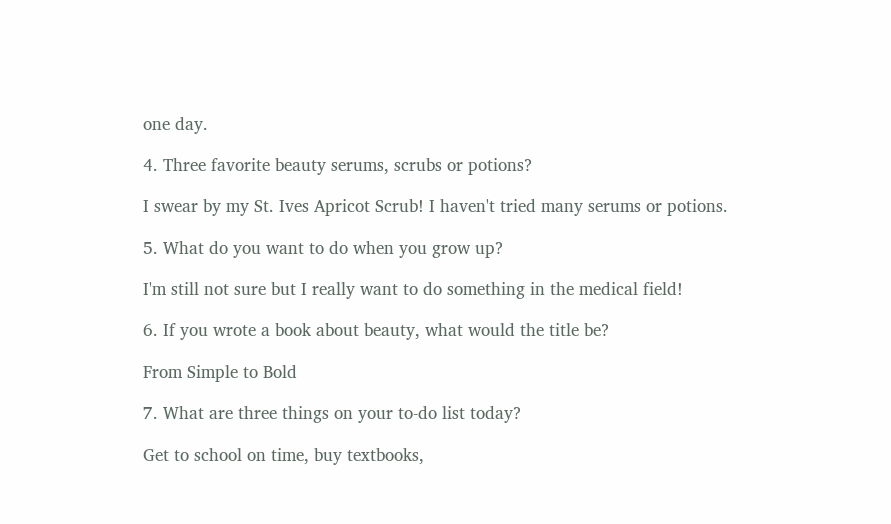one day.

4. Three favorite beauty serums, scrubs or potions?

I swear by my St. Ives Apricot Scrub! I haven't tried many serums or potions.

5. What do you want to do when you grow up?

I'm still not sure but I really want to do something in the medical field!

6. If you wrote a book about beauty, what would the title be?

From Simple to Bold

7. What are three things on your to-do list today?

Get to school on time, buy textbooks,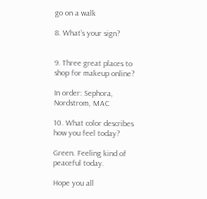go on a walk

8. What’s your sign?


9. Three great places to shop for makeup online?

In order: Sephora, Nordstrom, MAC

10. What color describes how you feel today?

Green. Feeling kind of peaceful today.

Hope you all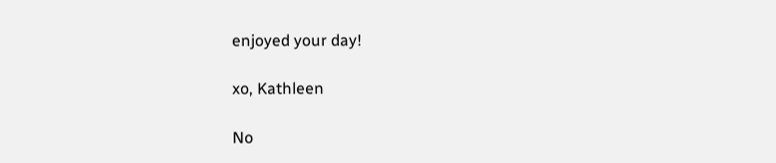enjoyed your day!

xo, Kathleen

No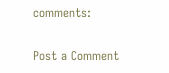comments:

Post a Comment